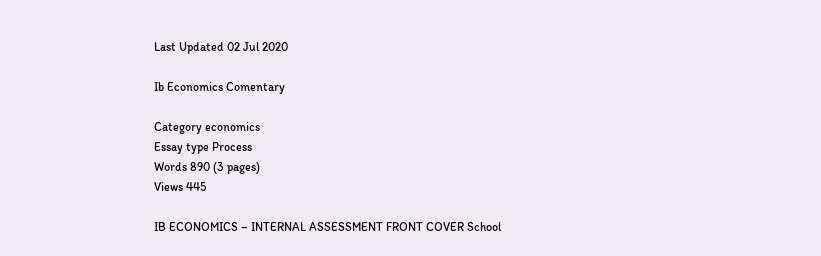Last Updated 02 Jul 2020

Ib Economics Comentary

Category economics
Essay type Process
Words 890 (3 pages)
Views 445

IB ECONOMICS – INTERNAL ASSESSMENT FRONT COVER School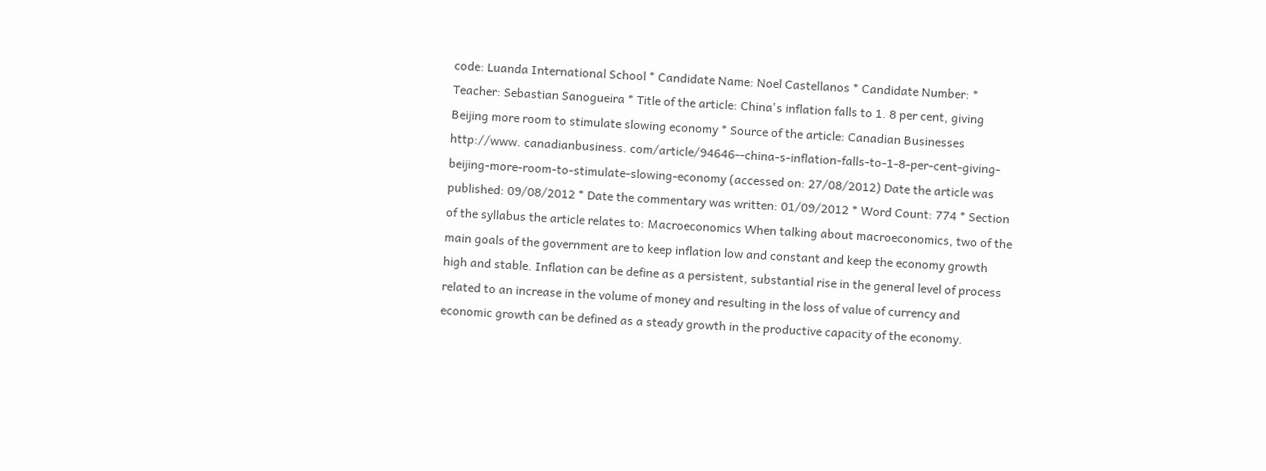code: Luanda International School * Candidate Name: Noel Castellanos * Candidate Number: * Teacher: Sebastian Sanogueira * Title of the article: China's inflation falls to 1. 8 per cent, giving Beijing more room to stimulate slowing economy * Source of the article: Canadian Businesses http://www. canadianbusiness. com/article/94646--china-s-inflation-falls-to-1-8-per-cent-giving-beijing-more-room-to-stimulate-slowing-economy (accessed on: 27/08/2012) Date the article was published: 09/08/2012 * Date the commentary was written: 01/09/2012 * Word Count: 774 * Section of the syllabus the article relates to: Macroeconomics When talking about macroeconomics, two of the main goals of the government are to keep inflation low and constant and keep the economy growth high and stable. Inflation can be define as a persistent, substantial rise in the general level of process related to an increase in the volume of money and resulting in the loss of value of currency and economic growth can be defined as a steady growth in the productive capacity of the economy.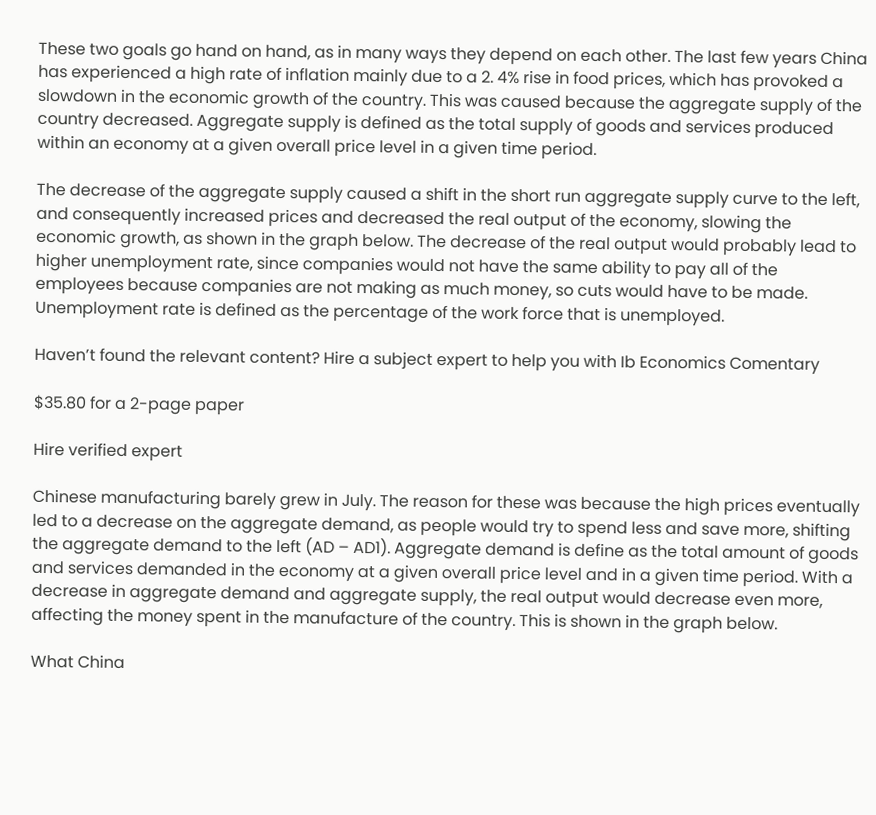These two goals go hand on hand, as in many ways they depend on each other. The last few years China has experienced a high rate of inflation mainly due to a 2. 4% rise in food prices, which has provoked a slowdown in the economic growth of the country. This was caused because the aggregate supply of the country decreased. Aggregate supply is defined as the total supply of goods and services produced within an economy at a given overall price level in a given time period.

The decrease of the aggregate supply caused a shift in the short run aggregate supply curve to the left, and consequently increased prices and decreased the real output of the economy, slowing the economic growth, as shown in the graph below. The decrease of the real output would probably lead to higher unemployment rate, since companies would not have the same ability to pay all of the employees because companies are not making as much money, so cuts would have to be made. Unemployment rate is defined as the percentage of the work force that is unemployed.

Haven’t found the relevant content? Hire a subject expert to help you with Ib Economics Comentary

$35.80 for a 2-page paper

Hire verified expert

Chinese manufacturing barely grew in July. The reason for these was because the high prices eventually led to a decrease on the aggregate demand, as people would try to spend less and save more, shifting the aggregate demand to the left (AD – AD1). Aggregate demand is define as the total amount of goods and services demanded in the economy at a given overall price level and in a given time period. With a decrease in aggregate demand and aggregate supply, the real output would decrease even more, affecting the money spent in the manufacture of the country. This is shown in the graph below.

What China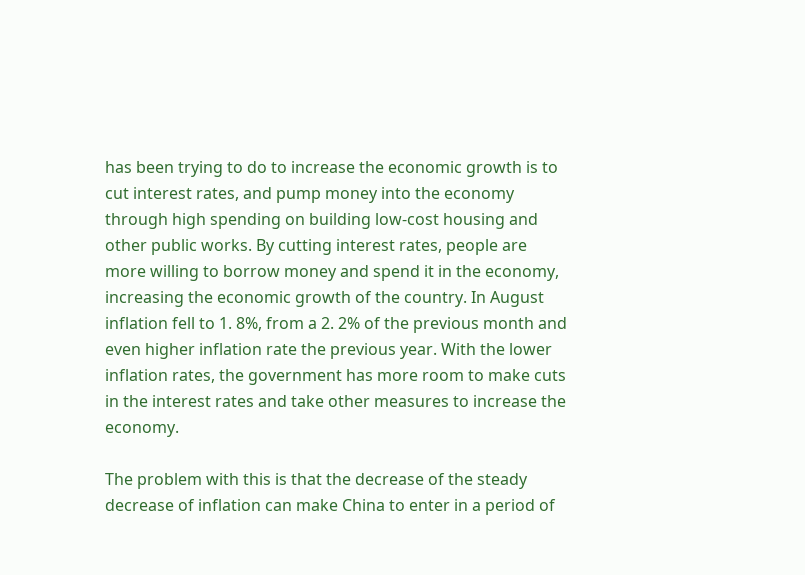has been trying to do to increase the economic growth is to cut interest rates, and pump money into the economy through high spending on building low-cost housing and other public works. By cutting interest rates, people are more willing to borrow money and spend it in the economy, increasing the economic growth of the country. In August inflation fell to 1. 8%, from a 2. 2% of the previous month and even higher inflation rate the previous year. With the lower inflation rates, the government has more room to make cuts in the interest rates and take other measures to increase the economy.

The problem with this is that the decrease of the steady decrease of inflation can make China to enter in a period of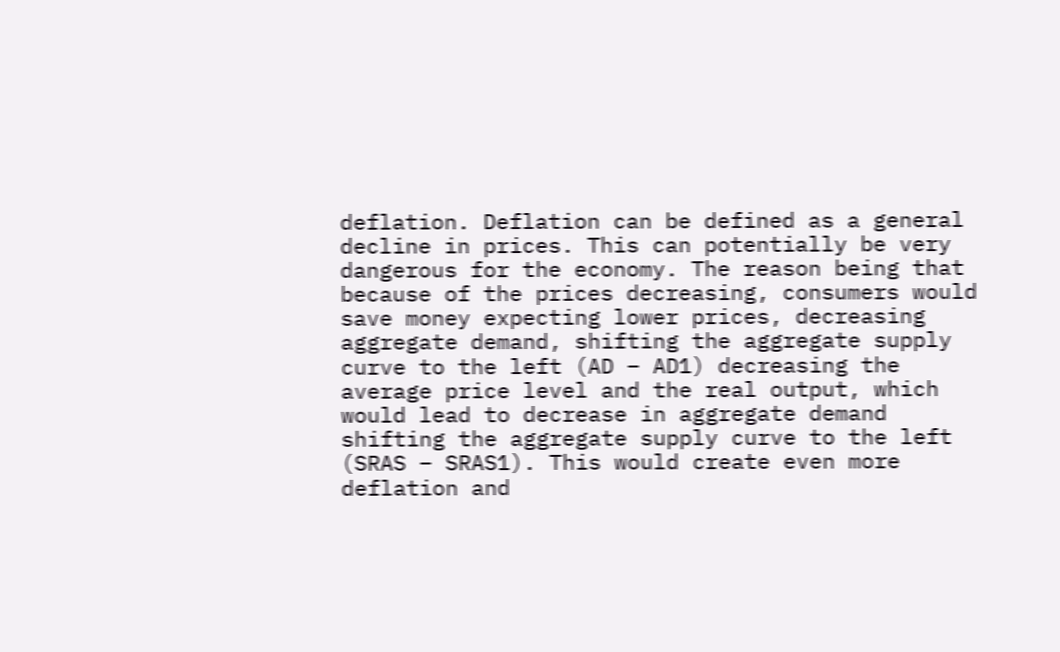deflation. Deflation can be defined as a general decline in prices. This can potentially be very dangerous for the economy. The reason being that because of the prices decreasing, consumers would save money expecting lower prices, decreasing aggregate demand, shifting the aggregate supply curve to the left (AD – AD1) decreasing the average price level and the real output, which would lead to decrease in aggregate demand shifting the aggregate supply curve to the left (SRAS – SRAS1). This would create even more deflation and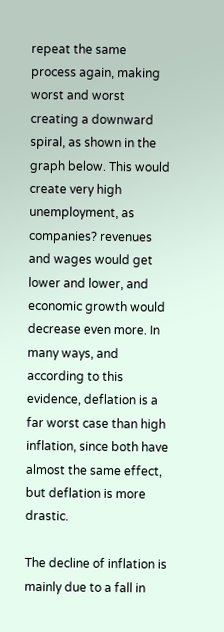repeat the same process again, making worst and worst creating a downward spiral, as shown in the graph below. This would create very high unemployment, as companies? revenues and wages would get lower and lower, and economic growth would decrease even more. In many ways, and according to this evidence, deflation is a far worst case than high inflation, since both have almost the same effect, but deflation is more drastic.

The decline of inflation is mainly due to a fall in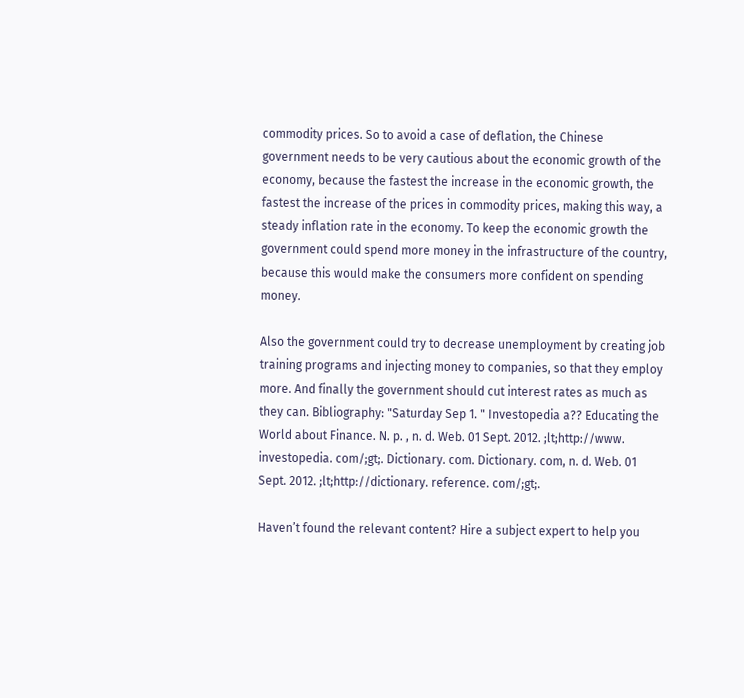commodity prices. So to avoid a case of deflation, the Chinese government needs to be very cautious about the economic growth of the economy, because the fastest the increase in the economic growth, the fastest the increase of the prices in commodity prices, making this way, a steady inflation rate in the economy. To keep the economic growth the government could spend more money in the infrastructure of the country, because this would make the consumers more confident on spending money.

Also the government could try to decrease unemployment by creating job training programs and injecting money to companies, so that they employ more. And finally the government should cut interest rates as much as they can. Bibliography: "Saturday Sep 1. " Investopedia a?? Educating the World about Finance. N. p. , n. d. Web. 01 Sept. 2012. ;lt;http://www. investopedia. com/;gt;. Dictionary. com. Dictionary. com, n. d. Web. 01 Sept. 2012. ;lt;http://dictionary. reference. com/;gt;.

Haven’t found the relevant content? Hire a subject expert to help you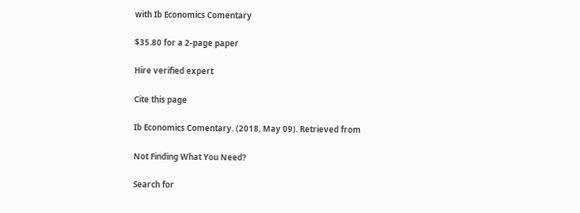with Ib Economics Comentary

$35.80 for a 2-page paper

Hire verified expert

Cite this page

Ib Economics Comentary. (2018, May 09). Retrieved from

Not Finding What You Need?

Search for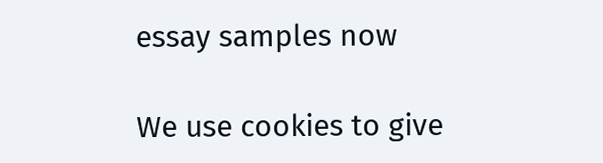essay samples now

We use cookies to give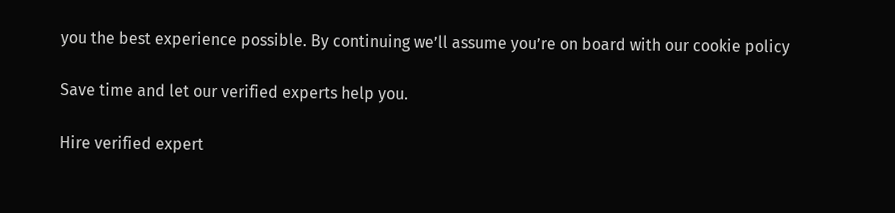you the best experience possible. By continuing we’ll assume you’re on board with our cookie policy

Save time and let our verified experts help you.

Hire verified expert